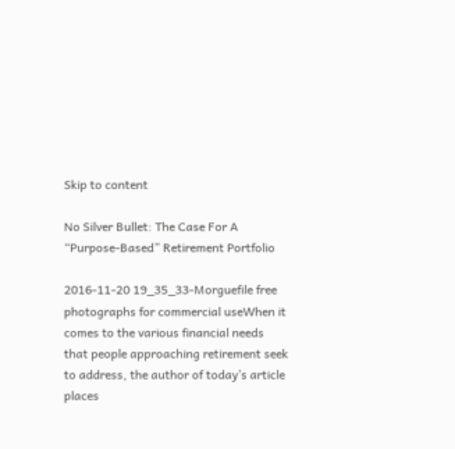Skip to content

No Silver Bullet: The Case For A “Purpose-Based” Retirement Portfolio

2016-11-20 19_35_33-Morguefile free photographs for commercial useWhen it comes to the various financial needs that people approaching retirement seek to address, the author of today’s article places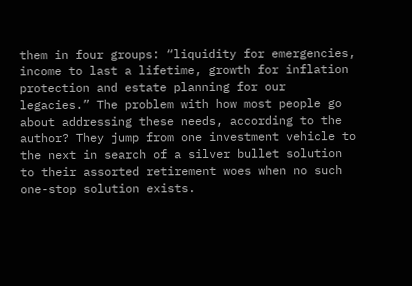them in four groups: “liquidity for emergencies, income to last a lifetime, growth for inflation protection and estate planning for our legacies.” The problem with how most people go about addressing these needs, according to the author? They jump from one investment vehicle to the next in search of a silver bullet solution to their assorted retirement woes when no such one-stop solution exists.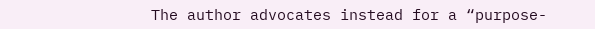The author advocates instead for a “purpose-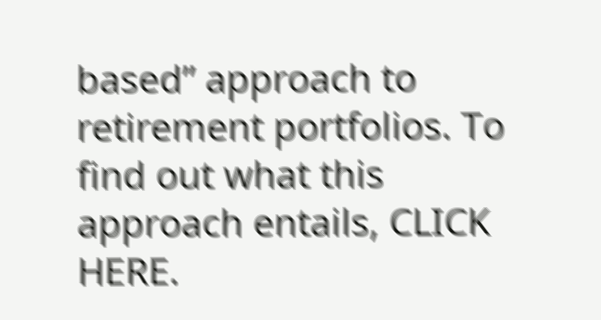based” approach to retirement portfolios. To find out what this approach entails, CLICK HERE.